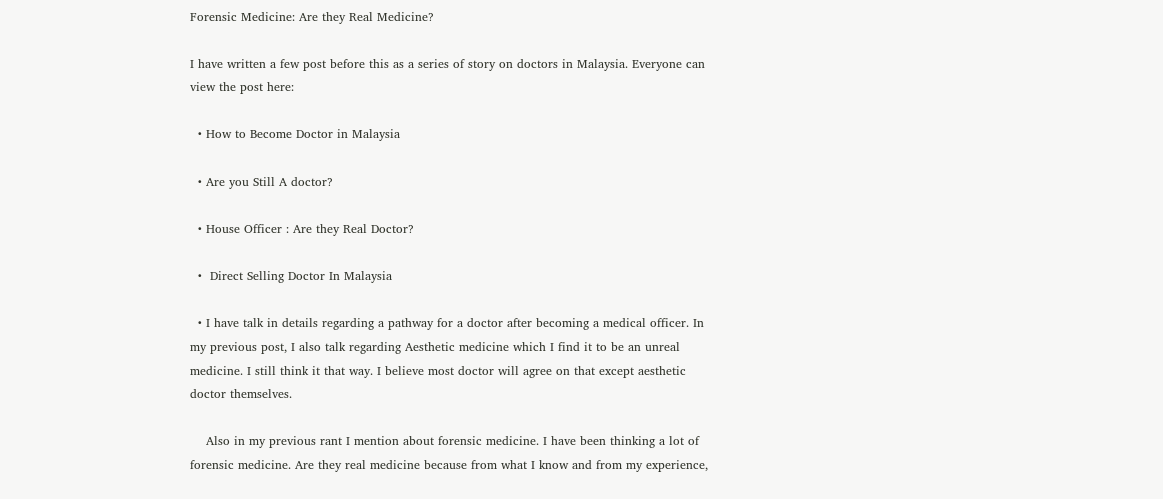Forensic Medicine: Are they Real Medicine?

I have written a few post before this as a series of story on doctors in Malaysia. Everyone can view the post here:

  • How to Become Doctor in Malaysia

  • Are you Still A doctor?

  • House Officer : Are they Real Doctor?

  •  Direct Selling Doctor In Malaysia

  • I have talk in details regarding a pathway for a doctor after becoming a medical officer. In my previous post, I also talk regarding Aesthetic medicine which I find it to be an unreal medicine. I still think it that way. I believe most doctor will agree on that except aesthetic doctor themselves.

    Also in my previous rant I mention about forensic medicine. I have been thinking a lot of forensic medicine. Are they real medicine because from what I know and from my experience,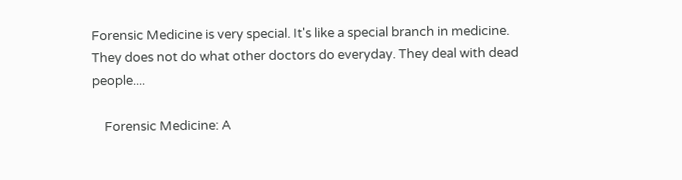Forensic Medicine is very special. It's like a special branch in medicine. They does not do what other doctors do everyday. They deal with dead people....

    Forensic Medicine: A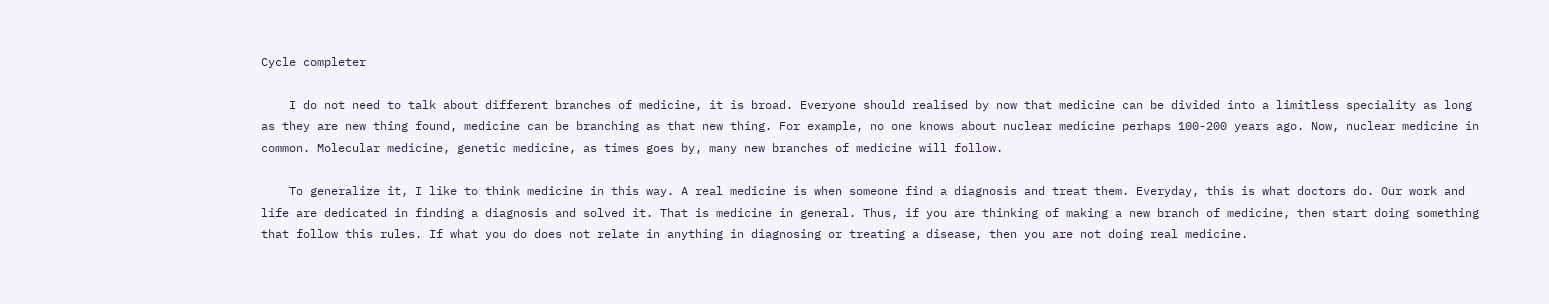Cycle completer

    I do not need to talk about different branches of medicine, it is broad. Everyone should realised by now that medicine can be divided into a limitless speciality as long as they are new thing found, medicine can be branching as that new thing. For example, no one knows about nuclear medicine perhaps 100-200 years ago. Now, nuclear medicine in common. Molecular medicine, genetic medicine, as times goes by, many new branches of medicine will follow.

    To generalize it, I like to think medicine in this way. A real medicine is when someone find a diagnosis and treat them. Everyday, this is what doctors do. Our work and life are dedicated in finding a diagnosis and solved it. That is medicine in general. Thus, if you are thinking of making a new branch of medicine, then start doing something that follow this rules. If what you do does not relate in anything in diagnosing or treating a disease, then you are not doing real medicine.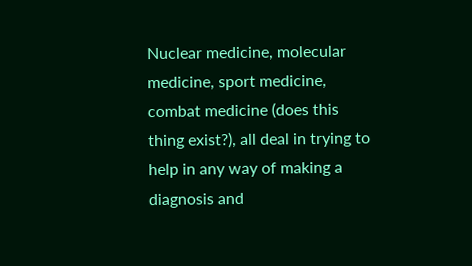Nuclear medicine, molecular medicine, sport medicine, combat medicine (does this thing exist?), all deal in trying to help in any way of making a diagnosis and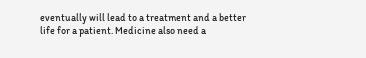eventually will lead to a treatment and a better life for a patient. Medicine also need a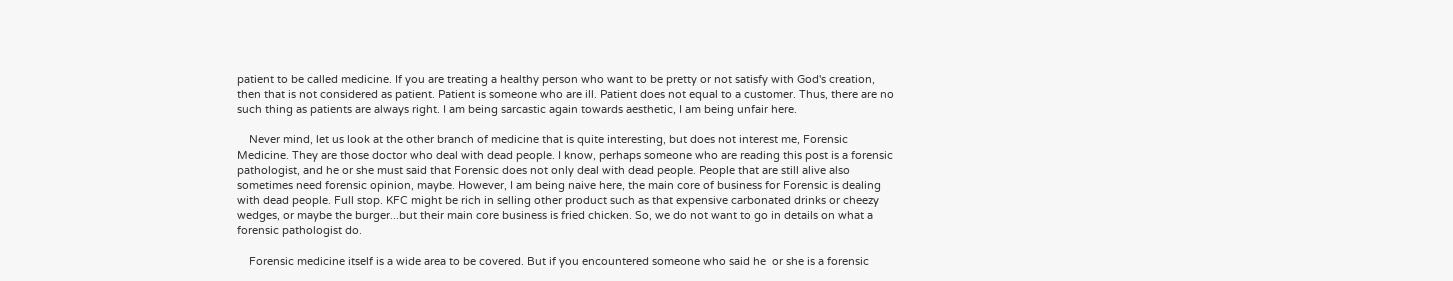patient to be called medicine. If you are treating a healthy person who want to be pretty or not satisfy with God's creation, then that is not considered as patient. Patient is someone who are ill. Patient does not equal to a customer. Thus, there are no such thing as patients are always right. I am being sarcastic again towards aesthetic, I am being unfair here.

    Never mind, let us look at the other branch of medicine that is quite interesting, but does not interest me, Forensic Medicine. They are those doctor who deal with dead people. I know, perhaps someone who are reading this post is a forensic pathologist, and he or she must said that Forensic does not only deal with dead people. People that are still alive also sometimes need forensic opinion, maybe. However, I am being naive here, the main core of business for Forensic is dealing with dead people. Full stop. KFC might be rich in selling other product such as that expensive carbonated drinks or cheezy wedges, or maybe the burger...but their main core business is fried chicken. So, we do not want to go in details on what a forensic pathologist do.

    Forensic medicine itself is a wide area to be covered. But if you encountered someone who said he  or she is a forensic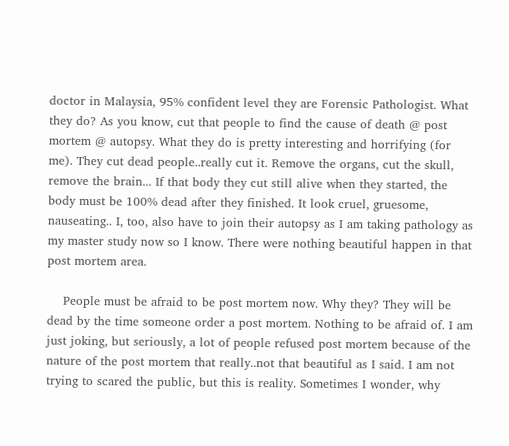doctor in Malaysia, 95% confident level they are Forensic Pathologist. What they do? As you know, cut that people to find the cause of death @ post mortem @ autopsy. What they do is pretty interesting and horrifying (for me). They cut dead people..really cut it. Remove the organs, cut the skull, remove the brain... If that body they cut still alive when they started, the body must be 100% dead after they finished. It look cruel, gruesome, nauseating.. I, too, also have to join their autopsy as I am taking pathology as my master study now so I know. There were nothing beautiful happen in that post mortem area.

    People must be afraid to be post mortem now. Why they? They will be dead by the time someone order a post mortem. Nothing to be afraid of. I am just joking, but seriously, a lot of people refused post mortem because of the nature of the post mortem that really..not that beautiful as I said. I am not trying to scared the public, but this is reality. Sometimes I wonder, why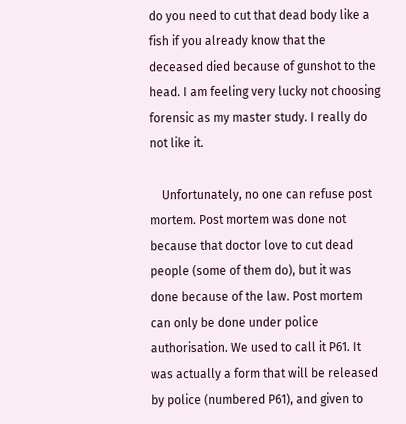do you need to cut that dead body like a fish if you already know that the deceased died because of gunshot to the head. I am feeling very lucky not choosing forensic as my master study. I really do not like it.

    Unfortunately, no one can refuse post mortem. Post mortem was done not because that doctor love to cut dead people (some of them do), but it was done because of the law. Post mortem can only be done under police authorisation. We used to call it P61. It was actually a form that will be released by police (numbered P61), and given to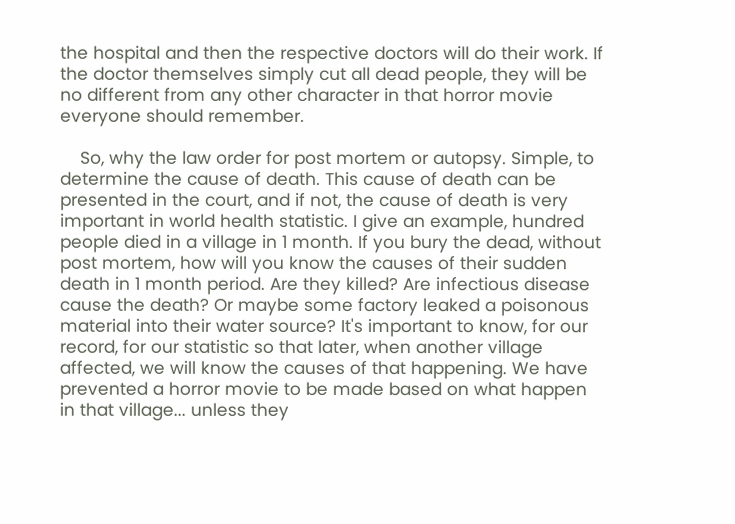the hospital and then the respective doctors will do their work. If the doctor themselves simply cut all dead people, they will be no different from any other character in that horror movie everyone should remember.

    So, why the law order for post mortem or autopsy. Simple, to determine the cause of death. This cause of death can be presented in the court, and if not, the cause of death is very important in world health statistic. I give an example, hundred people died in a village in 1 month. If you bury the dead, without post mortem, how will you know the causes of their sudden death in 1 month period. Are they killed? Are infectious disease cause the death? Or maybe some factory leaked a poisonous material into their water source? It's important to know, for our record, for our statistic so that later, when another village affected, we will know the causes of that happening. We have prevented a horror movie to be made based on what happen in that village... unless they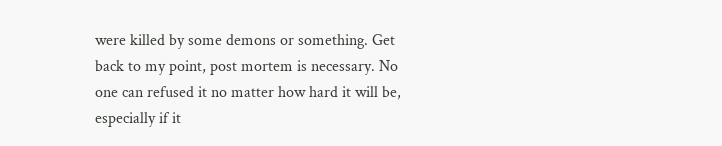were killed by some demons or something. Get back to my point, post mortem is necessary. No one can refused it no matter how hard it will be, especially if it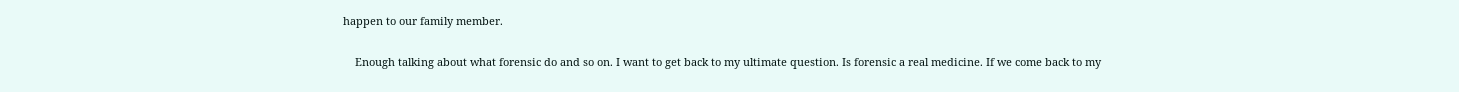happen to our family member.

    Enough talking about what forensic do and so on. I want to get back to my ultimate question. Is forensic a real medicine. If we come back to my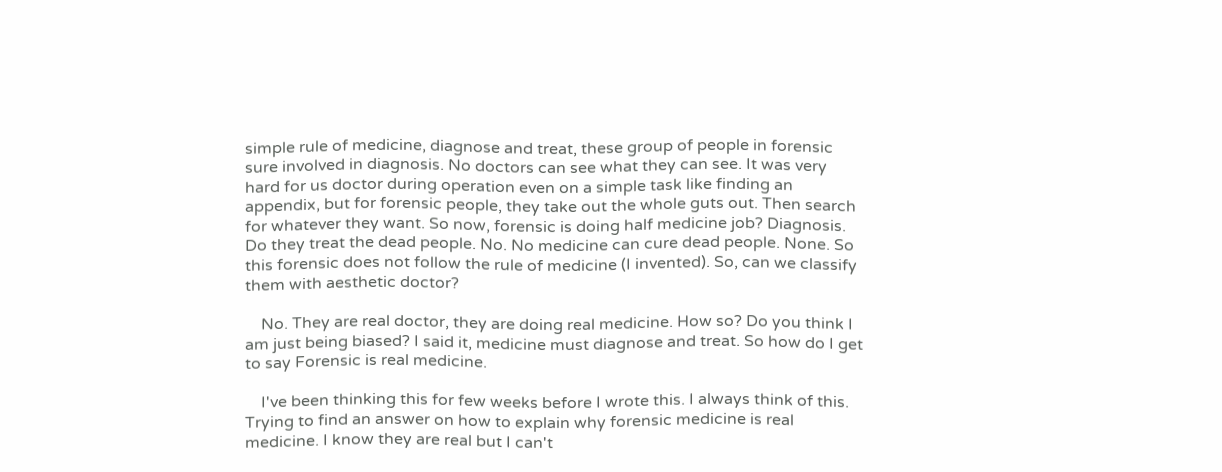simple rule of medicine, diagnose and treat, these group of people in forensic sure involved in diagnosis. No doctors can see what they can see. It was very hard for us doctor during operation even on a simple task like finding an appendix, but for forensic people, they take out the whole guts out. Then search for whatever they want. So now, forensic is doing half medicine job? Diagnosis. Do they treat the dead people. No. No medicine can cure dead people. None. So this forensic does not follow the rule of medicine (I invented). So, can we classify them with aesthetic doctor?

    No. They are real doctor, they are doing real medicine. How so? Do you think I am just being biased? I said it, medicine must diagnose and treat. So how do I get to say Forensic is real medicine.

    I've been thinking this for few weeks before I wrote this. I always think of this. Trying to find an answer on how to explain why forensic medicine is real medicine. I know they are real but I can't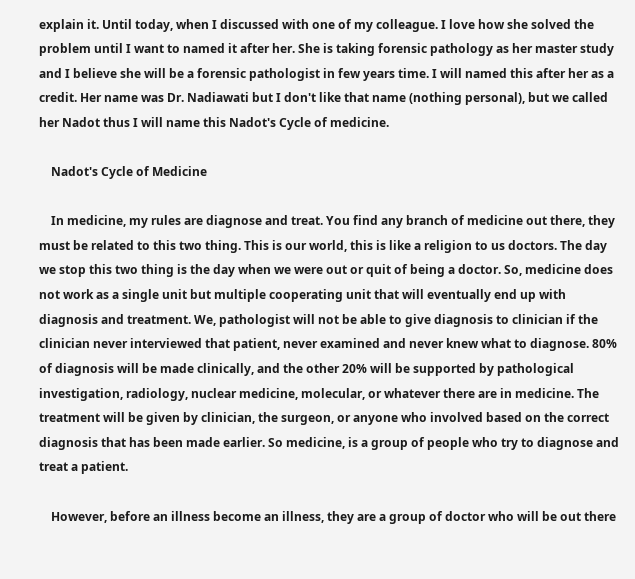explain it. Until today, when I discussed with one of my colleague. I love how she solved the problem until I want to named it after her. She is taking forensic pathology as her master study and I believe she will be a forensic pathologist in few years time. I will named this after her as a credit. Her name was Dr. Nadiawati but I don't like that name (nothing personal), but we called her Nadot thus I will name this Nadot's Cycle of medicine.

    Nadot's Cycle of Medicine

    In medicine, my rules are diagnose and treat. You find any branch of medicine out there, they must be related to this two thing. This is our world, this is like a religion to us doctors. The day we stop this two thing is the day when we were out or quit of being a doctor. So, medicine does not work as a single unit but multiple cooperating unit that will eventually end up with diagnosis and treatment. We, pathologist will not be able to give diagnosis to clinician if the clinician never interviewed that patient, never examined and never knew what to diagnose. 80% of diagnosis will be made clinically, and the other 20% will be supported by pathological investigation, radiology, nuclear medicine, molecular, or whatever there are in medicine. The treatment will be given by clinician, the surgeon, or anyone who involved based on the correct diagnosis that has been made earlier. So medicine, is a group of people who try to diagnose and treat a patient.

    However, before an illness become an illness, they are a group of doctor who will be out there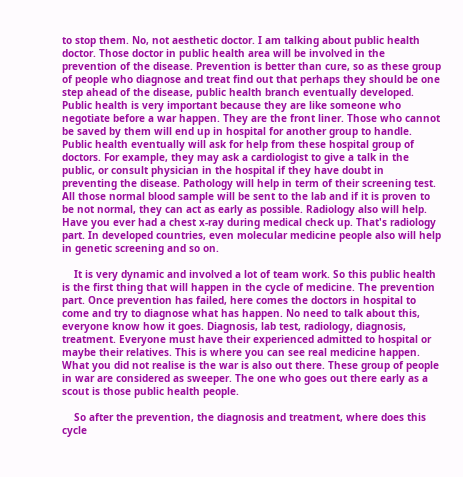to stop them. No, not aesthetic doctor. I am talking about public health doctor. Those doctor in public health area will be involved in the prevention of the disease. Prevention is better than cure, so as these group of people who diagnose and treat find out that perhaps they should be one step ahead of the disease, public health branch eventually developed. Public health is very important because they are like someone who negotiate before a war happen. They are the front liner. Those who cannot be saved by them will end up in hospital for another group to handle. Public health eventually will ask for help from these hospital group of doctors. For example, they may ask a cardiologist to give a talk in the public, or consult physician in the hospital if they have doubt in preventing the disease. Pathology will help in term of their screening test. All those normal blood sample will be sent to the lab and if it is proven to be not normal, they can act as early as possible. Radiology also will help. Have you ever had a chest x-ray during medical check up. That's radiology part. In developed countries, even molecular medicine people also will help in genetic screening and so on.

    It is very dynamic and involved a lot of team work. So this public health is the first thing that will happen in the cycle of medicine. The prevention part. Once prevention has failed, here comes the doctors in hospital to come and try to diagnose what has happen. No need to talk about this, everyone know how it goes. Diagnosis, lab test, radiology, diagnosis, treatment. Everyone must have their experienced admitted to hospital or maybe their relatives. This is where you can see real medicine happen. What you did not realise is the war is also out there. These group of people in war are considered as sweeper. The one who goes out there early as a scout is those public health people.

    So after the prevention, the diagnosis and treatment, where does this cycle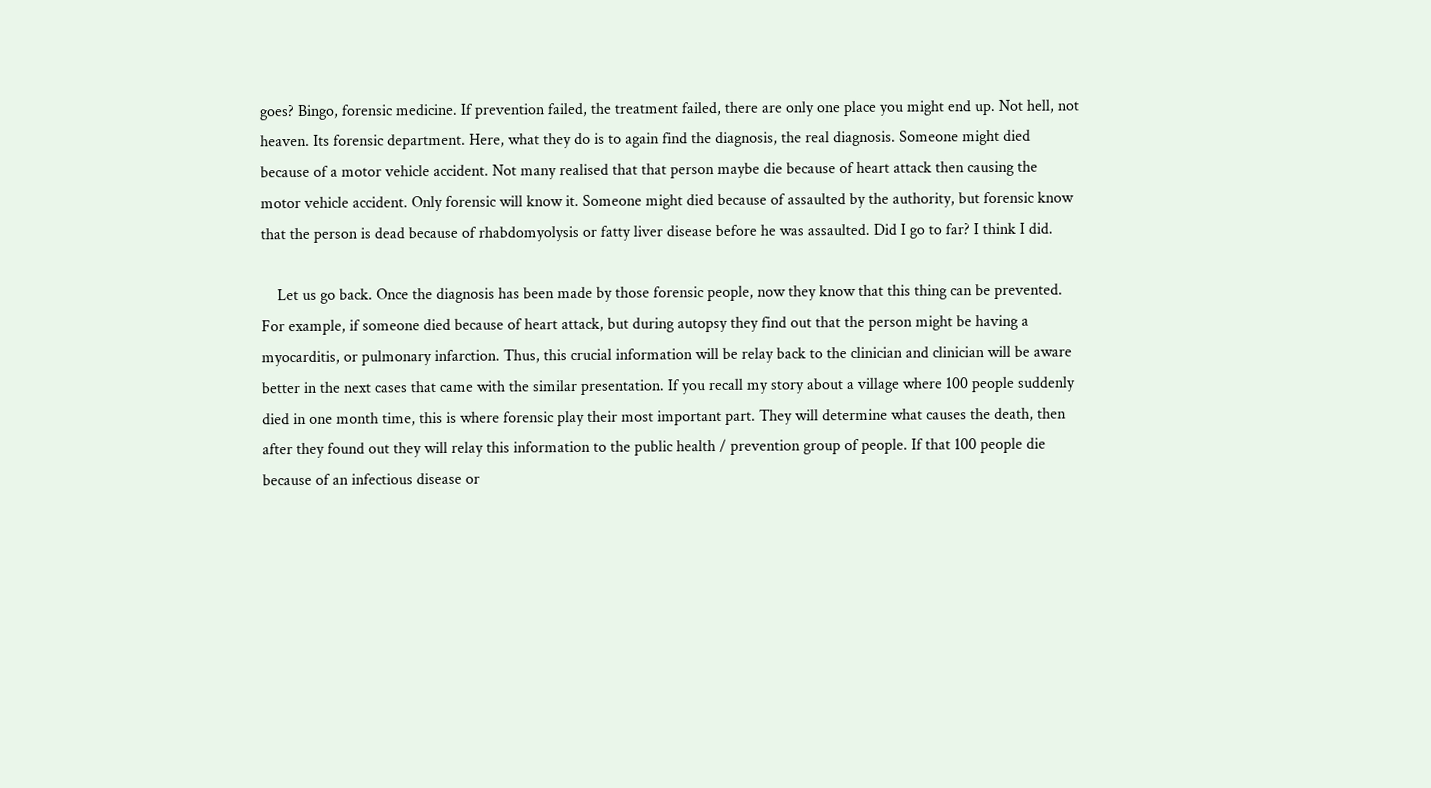goes? Bingo, forensic medicine. If prevention failed, the treatment failed, there are only one place you might end up. Not hell, not heaven. Its forensic department. Here, what they do is to again find the diagnosis, the real diagnosis. Someone might died because of a motor vehicle accident. Not many realised that that person maybe die because of heart attack then causing the motor vehicle accident. Only forensic will know it. Someone might died because of assaulted by the authority, but forensic know that the person is dead because of rhabdomyolysis or fatty liver disease before he was assaulted. Did I go to far? I think I did.

    Let us go back. Once the diagnosis has been made by those forensic people, now they know that this thing can be prevented. For example, if someone died because of heart attack, but during autopsy they find out that the person might be having a myocarditis, or pulmonary infarction. Thus, this crucial information will be relay back to the clinician and clinician will be aware better in the next cases that came with the similar presentation. If you recall my story about a village where 100 people suddenly died in one month time, this is where forensic play their most important part. They will determine what causes the death, then after they found out they will relay this information to the public health / prevention group of people. If that 100 people die because of an infectious disease or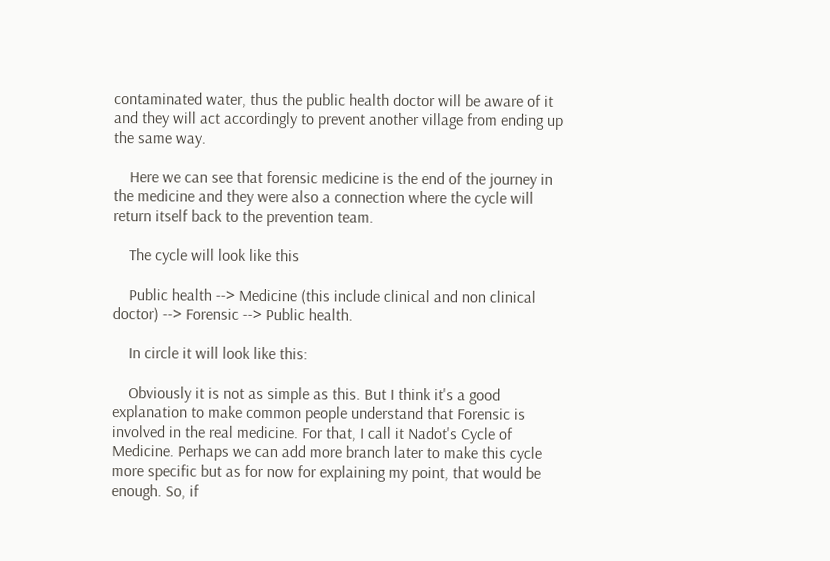contaminated water, thus the public health doctor will be aware of it and they will act accordingly to prevent another village from ending up the same way.

    Here we can see that forensic medicine is the end of the journey in the medicine and they were also a connection where the cycle will return itself back to the prevention team.

    The cycle will look like this

    Public health --> Medicine (this include clinical and non clinical doctor) --> Forensic --> Public health.

    In circle it will look like this:

    Obviously it is not as simple as this. But I think it's a good explanation to make common people understand that Forensic is involved in the real medicine. For that, I call it Nadot's Cycle of Medicine. Perhaps we can add more branch later to make this cycle more specific but as for now for explaining my point, that would be enough. So, if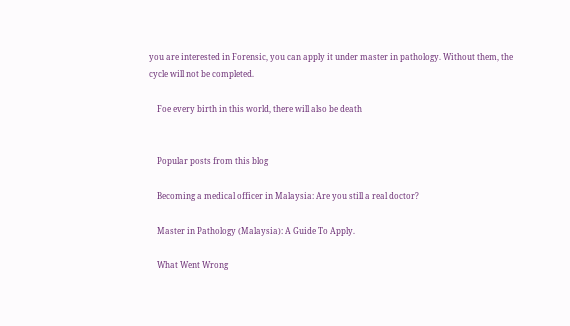you are interested in Forensic, you can apply it under master in pathology. Without them, the cycle will not be completed.

    Foe every birth in this world, there will also be death


    Popular posts from this blog

    Becoming a medical officer in Malaysia: Are you still a real doctor?

    Master in Pathology (Malaysia): A Guide To Apply.

    What Went Wrong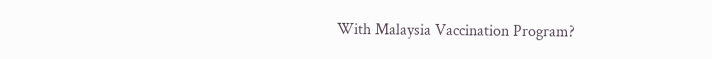With Malaysia Vaccination Program?